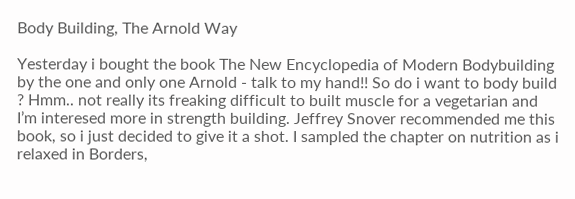Body Building, The Arnold Way

Yesterday i bought the book The New Encyclopedia of Modern Bodybuilding by the one and only one Arnold - talk to my hand!! So do i want to body build ? Hmm.. not really its freaking difficult to built muscle for a vegetarian and I’m interesed more in strength building. Jeffrey Snover recommended me this book, so i just decided to give it a shot. I sampled the chapter on nutrition as i relaxed in Borders,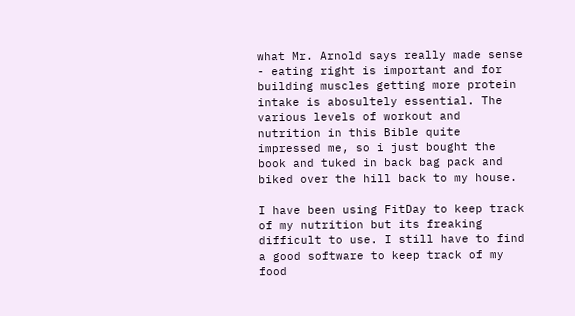what Mr. Arnold says really made sense - eating right is important and for building muscles getting more protein intake is abosultely essential. The various levels of workout and nutrition in this Bible quite impressed me, so i just bought the book and tuked in back bag pack and biked over the hill back to my house.

I have been using FitDay to keep track of my nutrition but its freaking difficult to use. I still have to find a good software to keep track of my food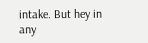intake. But hey in any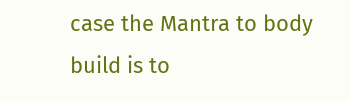case the Mantra to body build is to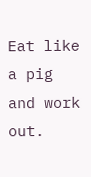Eat like a pig and work out.